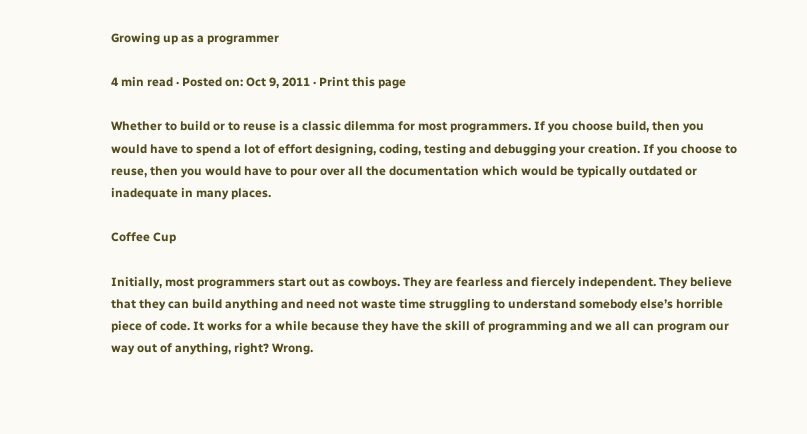Growing up as a programmer

4 min read · Posted on: Oct 9, 2011 · Print this page

Whether to build or to reuse is a classic dilemma for most programmers. If you choose build, then you would have to spend a lot of effort designing, coding, testing and debugging your creation. If you choose to reuse, then you would have to pour over all the documentation which would be typically outdated or inadequate in many places.

Coffee Cup

Initially, most programmers start out as cowboys. They are fearless and fiercely independent. They believe that they can build anything and need not waste time struggling to understand somebody else’s horrible piece of code. It works for a while because they have the skill of programming and we all can program our way out of anything, right? Wrong.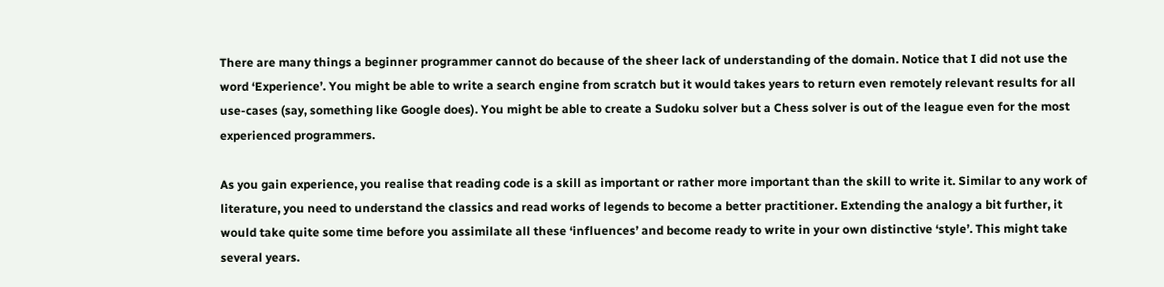There are many things a beginner programmer cannot do because of the sheer lack of understanding of the domain. Notice that I did not use the word ‘Experience’. You might be able to write a search engine from scratch but it would takes years to return even remotely relevant results for all use-cases (say, something like Google does). You might be able to create a Sudoku solver but a Chess solver is out of the league even for the most experienced programmers.

As you gain experience, you realise that reading code is a skill as important or rather more important than the skill to write it. Similar to any work of literature, you need to understand the classics and read works of legends to become a better practitioner. Extending the analogy a bit further, it would take quite some time before you assimilate all these ‘influences’ and become ready to write in your own distinctive ‘style’. This might take several years.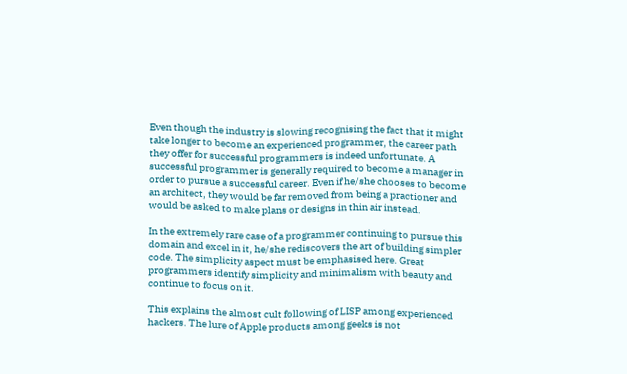Even though the industry is slowing recognising the fact that it might take longer to become an experienced programmer, the career path they offer for successful programmers is indeed unfortunate. A successful programmer is generally required to become a manager in order to pursue a successful career. Even if he/she chooses to become an architect, they would be far removed from being a practioner and would be asked to make plans or designs in thin air instead.

In the extremely rare case of a programmer continuing to pursue this domain and excel in it, he/she rediscovers the art of building simpler code. The simplicity aspect must be emphasised here. Great programmers identify simplicity and minimalism with beauty and continue to focus on it.

This explains the almost cult following of LISP among experienced hackers. The lure of Apple products among geeks is not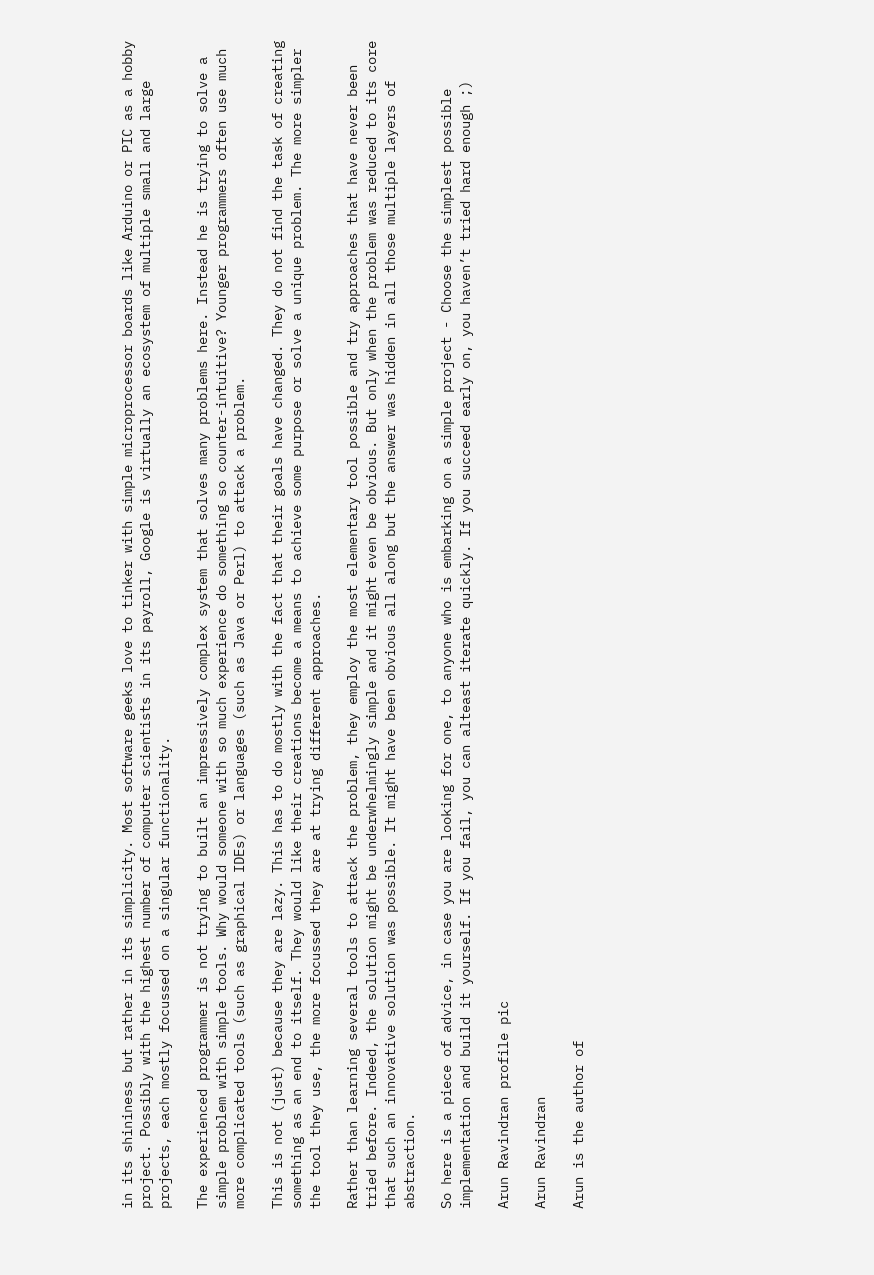in its shininess but rather in its simplicity. Most software geeks love to tinker with simple microprocessor boards like Arduino or PIC as a hobby project. Possibly with the highest number of computer scientists in its payroll, Google is virtually an ecosystem of multiple small and large projects, each mostly focussed on a singular functionality.

The experienced programmer is not trying to built an impressively complex system that solves many problems here. Instead he is trying to solve a simple problem with simple tools. Why would someone with so much experience do something so counter-intuitive? Younger programmers often use much more complicated tools (such as graphical IDEs) or languages (such as Java or Perl) to attack a problem.

This is not (just) because they are lazy. This has to do mostly with the fact that their goals have changed. They do not find the task of creating something as an end to itself. They would like their creations become a means to achieve some purpose or solve a unique problem. The more simpler the tool they use, the more focussed they are at trying different approaches.

Rather than learning several tools to attack the problem, they employ the most elementary tool possible and try approaches that have never been tried before. Indeed, the solution might be underwhelmingly simple and it might even be obvious. But only when the problem was reduced to its core that such an innovative solution was possible. It might have been obvious all along but the answer was hidden in all those multiple layers of abstraction.

So here is a piece of advice, in case you are looking for one, to anyone who is embarking on a simple project - Choose the simplest possible implementation and build it yourself. If you fail, you can alteast iterate quickly. If you succeed early on, you haven’t tried hard enough ;)

Arun Ravindran profile pic

Arun Ravindran

Arun is the author of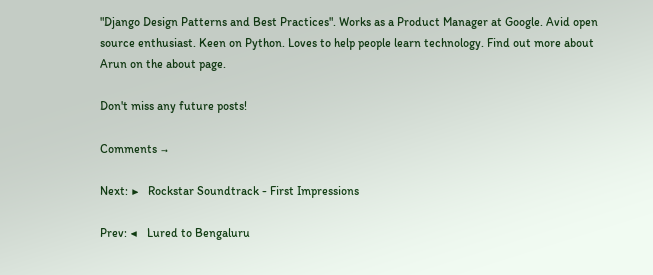"Django Design Patterns and Best Practices". Works as a Product Manager at Google. Avid open source enthusiast. Keen on Python. Loves to help people learn technology. Find out more about Arun on the about page.

Don't miss any future posts!

Comments →

Next: ▶   Rockstar Soundtrack - First Impressions

Prev: ◀   Lured to Bengaluru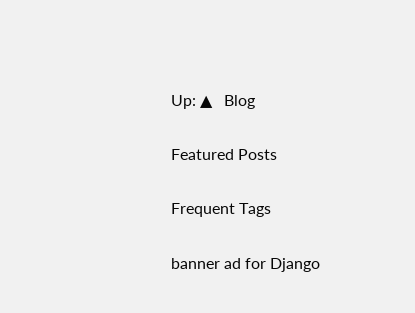Up: ▲   Blog

Featured Posts

Frequent Tags

banner ad for Django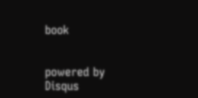book


powered by Disqus